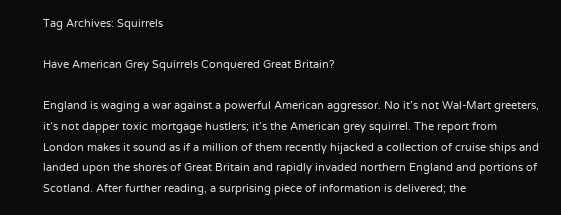Tag Archives: Squirrels

Have American Grey Squirrels Conquered Great Britain?

England is waging a war against a powerful American aggressor. No it’s not Wal-Mart greeters, it’s not dapper toxic mortgage hustlers; it’s the American grey squirrel. The report from London makes it sound as if a million of them recently hijacked a collection of cruise ships and landed upon the shores of Great Britain and rapidly invaded northern England and portions of Scotland. After further reading, a surprising piece of information is delivered; the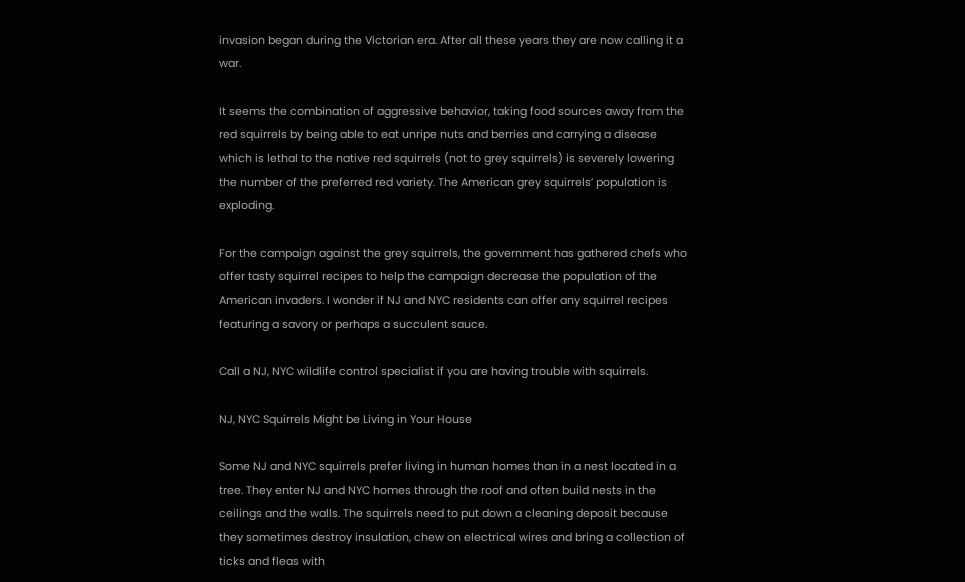invasion began during the Victorian era. After all these years they are now calling it a war.

It seems the combination of aggressive behavior, taking food sources away from the red squirrels by being able to eat unripe nuts and berries and carrying a disease which is lethal to the native red squirrels (not to grey squirrels) is severely lowering the number of the preferred red variety. The American grey squirrels’ population is exploding.

For the campaign against the grey squirrels, the government has gathered chefs who offer tasty squirrel recipes to help the campaign decrease the population of the American invaders. I wonder if NJ and NYC residents can offer any squirrel recipes featuring a savory or perhaps a succulent sauce.

Call a NJ, NYC wildlife control specialist if you are having trouble with squirrels.

NJ, NYC Squirrels Might be Living in Your House

Some NJ and NYC squirrels prefer living in human homes than in a nest located in a tree. They enter NJ and NYC homes through the roof and often build nests in the ceilings and the walls. The squirrels need to put down a cleaning deposit because they sometimes destroy insulation, chew on electrical wires and bring a collection of ticks and fleas with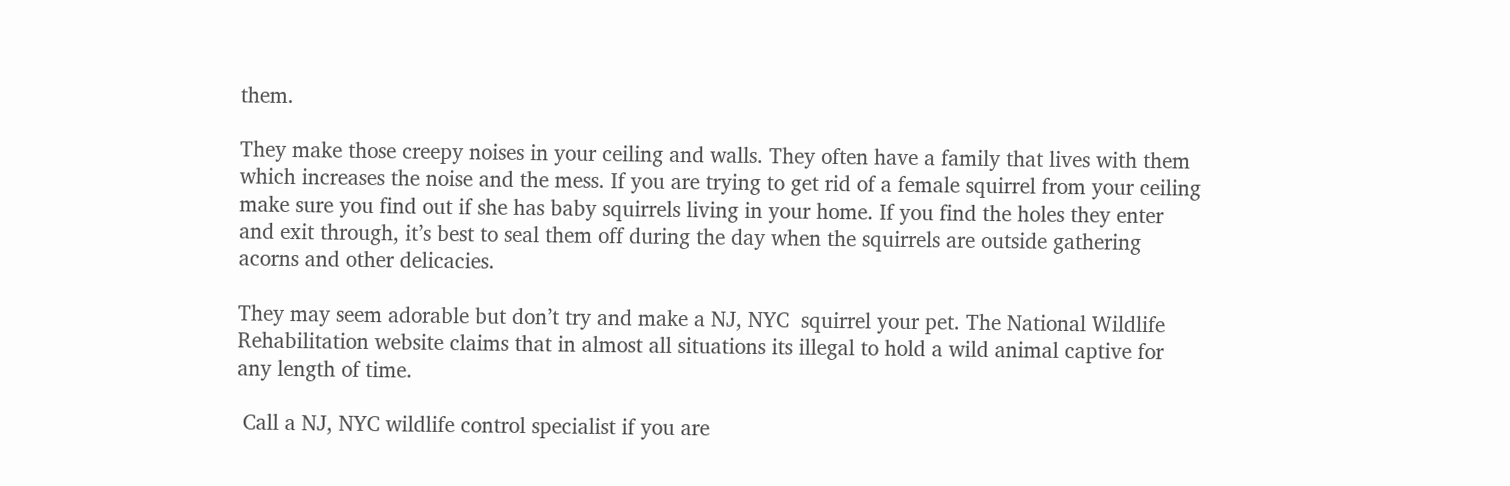them.

They make those creepy noises in your ceiling and walls. They often have a family that lives with them which increases the noise and the mess. If you are trying to get rid of a female squirrel from your ceiling make sure you find out if she has baby squirrels living in your home. If you find the holes they enter and exit through, it’s best to seal them off during the day when the squirrels are outside gathering acorns and other delicacies.

They may seem adorable but don’t try and make a NJ, NYC  squirrel your pet. The National Wildlife Rehabilitation website claims that in almost all situations its illegal to hold a wild animal captive for any length of time.

 Call a NJ, NYC wildlife control specialist if you are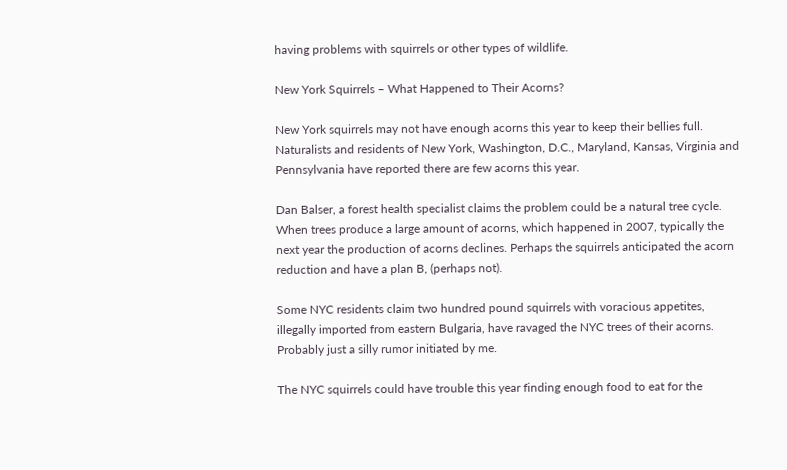having problems with squirrels or other types of wildlife.

New York Squirrels – What Happened to Their Acorns?

New York squirrels may not have enough acorns this year to keep their bellies full. Naturalists and residents of New York, Washington, D.C., Maryland, Kansas, Virginia and Pennsylvania have reported there are few acorns this year.

Dan Balser, a forest health specialist claims the problem could be a natural tree cycle.  When trees produce a large amount of acorns, which happened in 2007, typically the next year the production of acorns declines. Perhaps the squirrels anticipated the acorn reduction and have a plan B, (perhaps not).

Some NYC residents claim two hundred pound squirrels with voracious appetites, illegally imported from eastern Bulgaria, have ravaged the NYC trees of their acorns. Probably just a silly rumor initiated by me.

The NYC squirrels could have trouble this year finding enough food to eat for the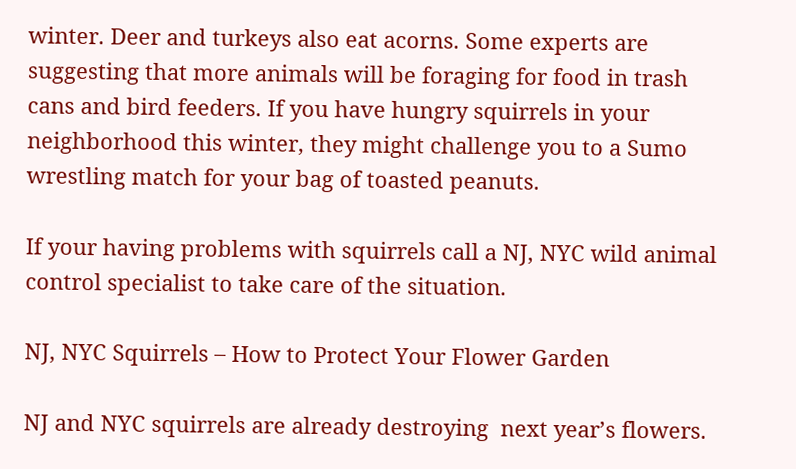winter. Deer and turkeys also eat acorns. Some experts are suggesting that more animals will be foraging for food in trash cans and bird feeders. If you have hungry squirrels in your neighborhood this winter, they might challenge you to a Sumo wrestling match for your bag of toasted peanuts.

If your having problems with squirrels call a NJ, NYC wild animal control specialist to take care of the situation.

NJ, NYC Squirrels – How to Protect Your Flower Garden

NJ and NYC squirrels are already destroying  next year’s flowers.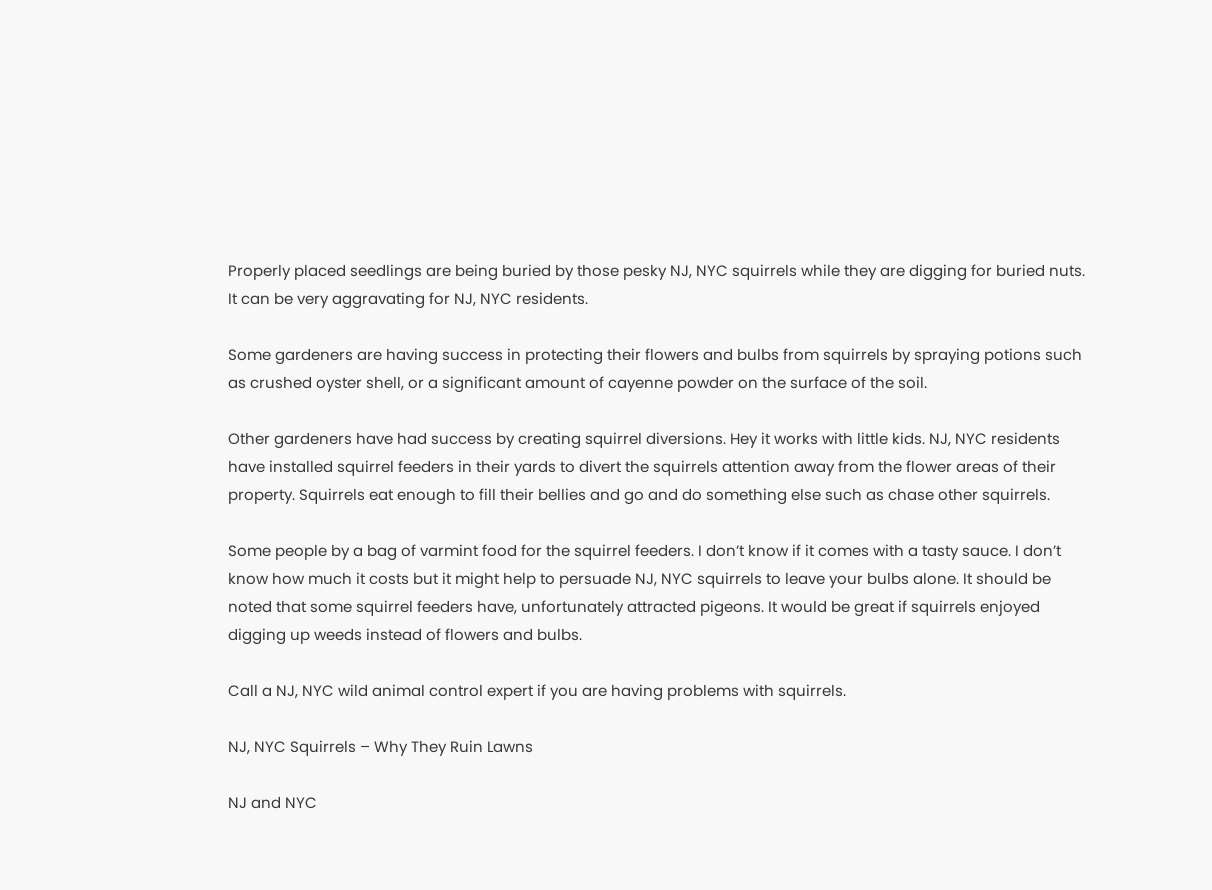Properly placed seedlings are being buried by those pesky NJ, NYC squirrels while they are digging for buried nuts. It can be very aggravating for NJ, NYC residents.

Some gardeners are having success in protecting their flowers and bulbs from squirrels by spraying potions such as crushed oyster shell, or a significant amount of cayenne powder on the surface of the soil.

Other gardeners have had success by creating squirrel diversions. Hey it works with little kids. NJ, NYC residents have installed squirrel feeders in their yards to divert the squirrels attention away from the flower areas of their property. Squirrels eat enough to fill their bellies and go and do something else such as chase other squirrels.

Some people by a bag of varmint food for the squirrel feeders. I don’t know if it comes with a tasty sauce. I don’t know how much it costs but it might help to persuade NJ, NYC squirrels to leave your bulbs alone. It should be noted that some squirrel feeders have, unfortunately attracted pigeons. It would be great if squirrels enjoyed digging up weeds instead of flowers and bulbs.

Call a NJ, NYC wild animal control expert if you are having problems with squirrels.

NJ, NYC Squirrels – Why They Ruin Lawns

NJ and NYC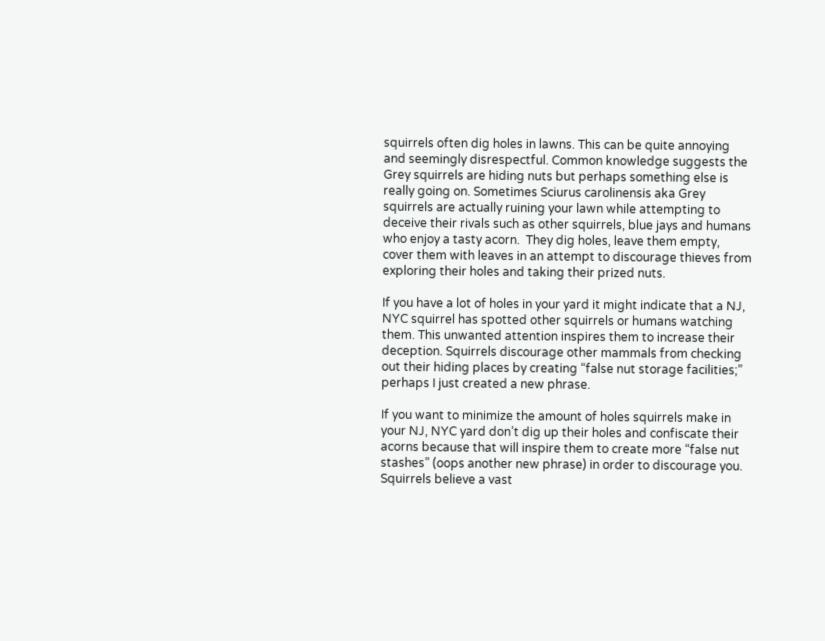squirrels often dig holes in lawns. This can be quite annoying and seemingly disrespectful. Common knowledge suggests the Grey squirrels are hiding nuts but perhaps something else is really going on. Sometimes Sciurus carolinensis aka Grey squirrels are actually ruining your lawn while attempting to deceive their rivals such as other squirrels, blue jays and humans who enjoy a tasty acorn.  They dig holes, leave them empty, cover them with leaves in an attempt to discourage thieves from exploring their holes and taking their prized nuts.

If you have a lot of holes in your yard it might indicate that a NJ, NYC squirrel has spotted other squirrels or humans watching them. This unwanted attention inspires them to increase their deception. Squirrels discourage other mammals from checking out their hiding places by creating “false nut storage facilities;” perhaps I just created a new phrase.

If you want to minimize the amount of holes squirrels make in your NJ, NYC yard don’t dig up their holes and confiscate their acorns because that will inspire them to create more “false nut stashes” (oops another new phrase) in order to discourage you. Squirrels believe a vast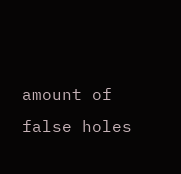amount of false holes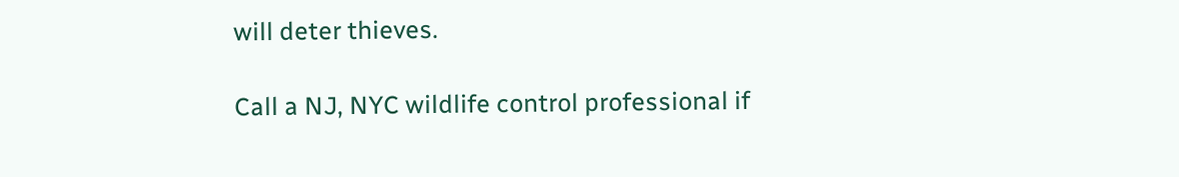will deter thieves.

Call a NJ, NYC wildlife control professional if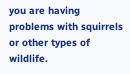you are having problems with squirrels or other types of wildlife.